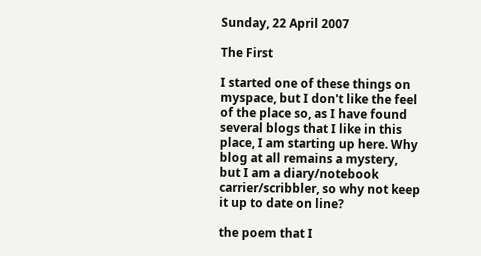Sunday, 22 April 2007

The First

I started one of these things on myspace, but I don't like the feel of the place so, as I have found several blogs that I like in this place, I am starting up here. Why blog at all remains a mystery, but I am a diary/notebook carrier/scribbler, so why not keep it up to date on line?

the poem that I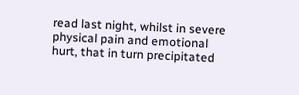read last night, whilst in severe physical pain and emotional hurt, that in turn precipitated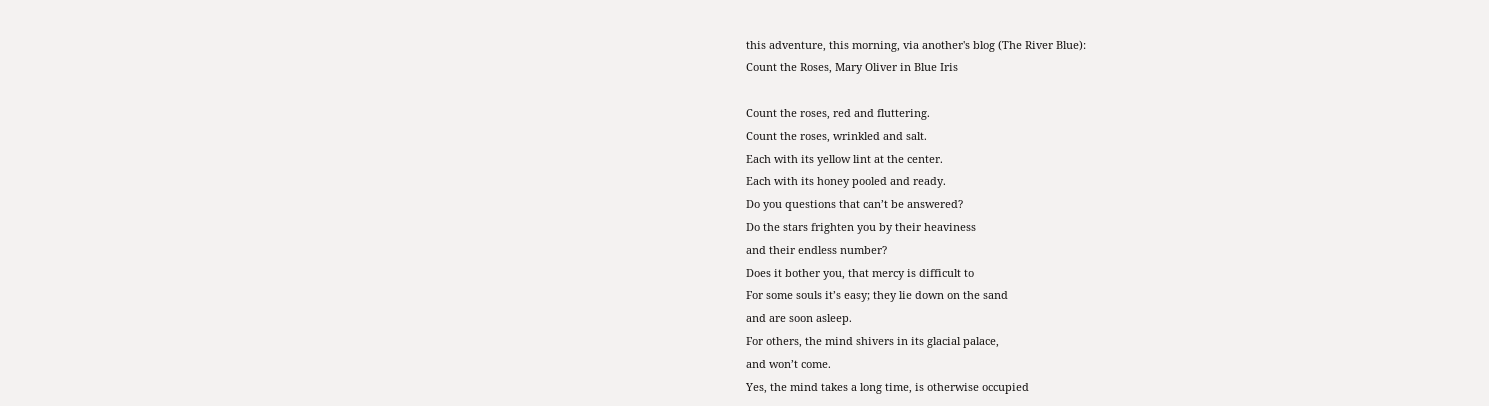this adventure, this morning, via another's blog (The River Blue):
Count the Roses, Mary Oliver in Blue Iris

Count the roses, red and fluttering.
Count the roses, wrinkled and salt.
Each with its yellow lint at the center.
Each with its honey pooled and ready.
Do you questions that can’t be answered?
Do the stars frighten you by their heaviness
and their endless number?
Does it bother you, that mercy is difficult to
For some souls it’s easy; they lie down on the sand
and are soon asleep.
For others, the mind shivers in its glacial palace,
and won’t come.
Yes, the mind takes a long time, is otherwise occupied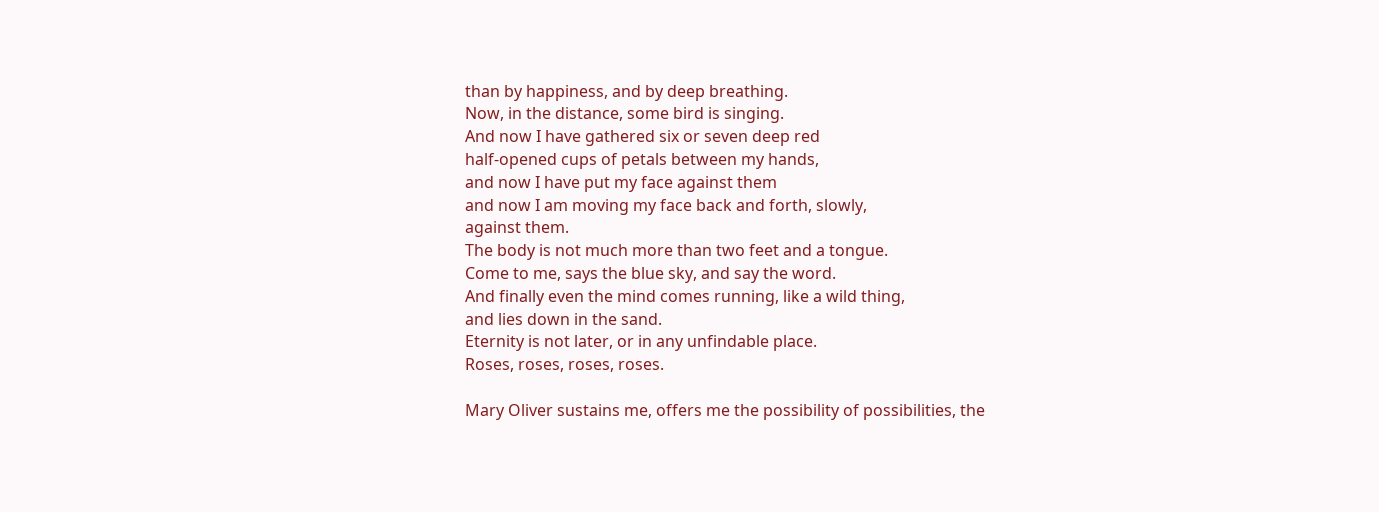than by happiness, and by deep breathing.
Now, in the distance, some bird is singing.
And now I have gathered six or seven deep red
half-opened cups of petals between my hands,
and now I have put my face against them
and now I am moving my face back and forth, slowly,
against them.
The body is not much more than two feet and a tongue.
Come to me, says the blue sky, and say the word.
And finally even the mind comes running, like a wild thing,
and lies down in the sand.
Eternity is not later, or in any unfindable place.
Roses, roses, roses, roses.

Mary Oliver sustains me, offers me the possibility of possibilities, the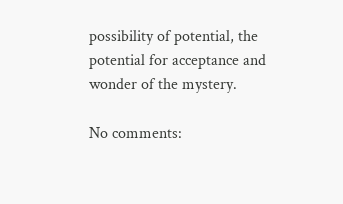possibility of potential, the potential for acceptance and wonder of the mystery.

No comments: